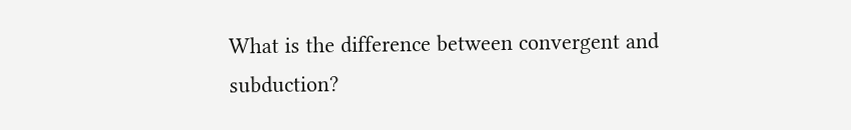What is the difference between convergent and subduction?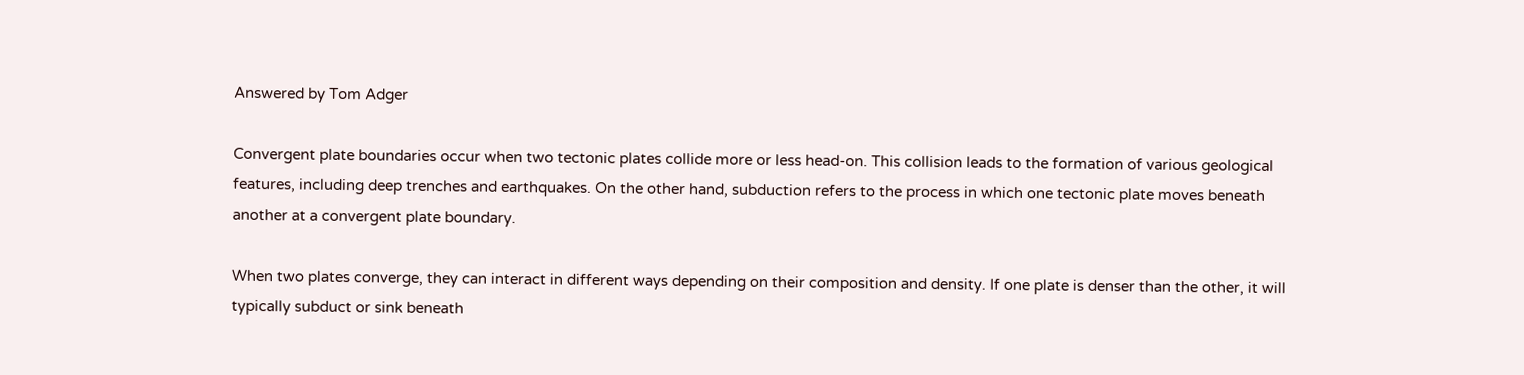Answered by Tom Adger

Convergent plate boundaries occur when two tectonic plates collide more or less head-on. This collision leads to the formation of various geological features, including deep trenches and earthquakes. On the other hand, subduction refers to the process in which one tectonic plate moves beneath another at a convergent plate boundary.

When two plates converge, they can interact in different ways depending on their composition and density. If one plate is denser than the other, it will typically subduct or sink beneath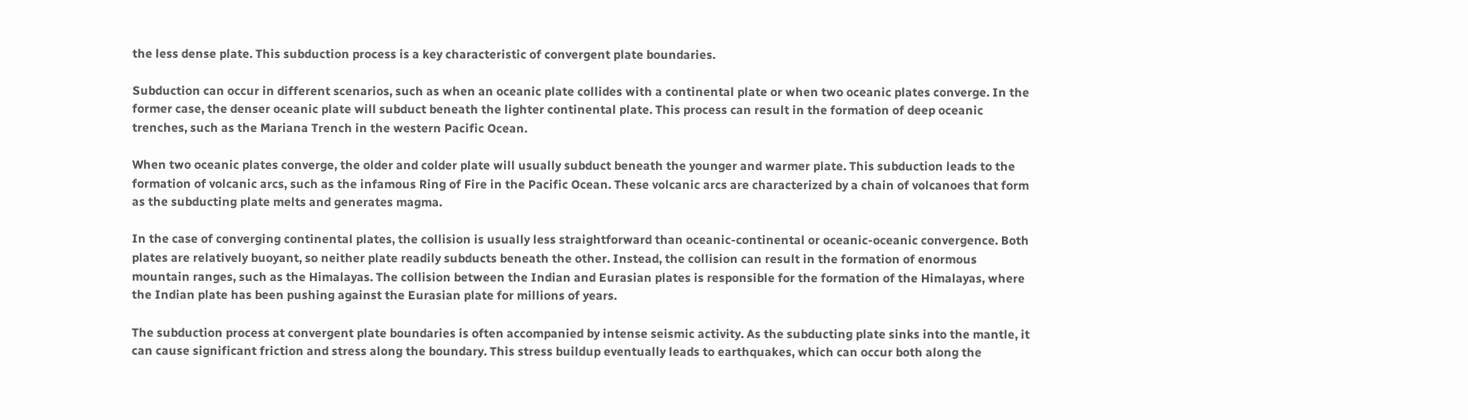the less dense plate. This subduction process is a key characteristic of convergent plate boundaries.

Subduction can occur in different scenarios, such as when an oceanic plate collides with a continental plate or when two oceanic plates converge. In the former case, the denser oceanic plate will subduct beneath the lighter continental plate. This process can result in the formation of deep oceanic trenches, such as the Mariana Trench in the western Pacific Ocean.

When two oceanic plates converge, the older and colder plate will usually subduct beneath the younger and warmer plate. This subduction leads to the formation of volcanic arcs, such as the infamous Ring of Fire in the Pacific Ocean. These volcanic arcs are characterized by a chain of volcanoes that form as the subducting plate melts and generates magma.

In the case of converging continental plates, the collision is usually less straightforward than oceanic-continental or oceanic-oceanic convergence. Both plates are relatively buoyant, so neither plate readily subducts beneath the other. Instead, the collision can result in the formation of enormous mountain ranges, such as the Himalayas. The collision between the Indian and Eurasian plates is responsible for the formation of the Himalayas, where the Indian plate has been pushing against the Eurasian plate for millions of years.

The subduction process at convergent plate boundaries is often accompanied by intense seismic activity. As the subducting plate sinks into the mantle, it can cause significant friction and stress along the boundary. This stress buildup eventually leads to earthquakes, which can occur both along the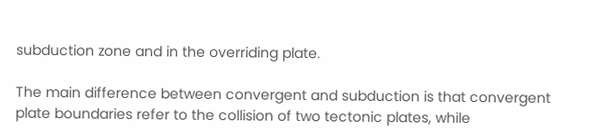subduction zone and in the overriding plate.

The main difference between convergent and subduction is that convergent plate boundaries refer to the collision of two tectonic plates, while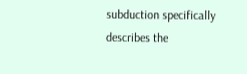subduction specifically describes the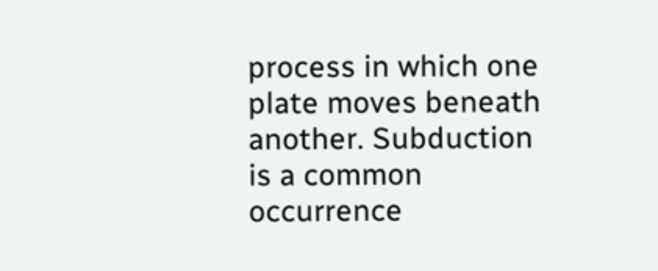process in which one plate moves beneath another. Subduction is a common occurrence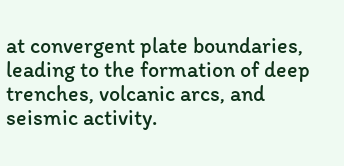at convergent plate boundaries, leading to the formation of deep trenches, volcanic arcs, and seismic activity.